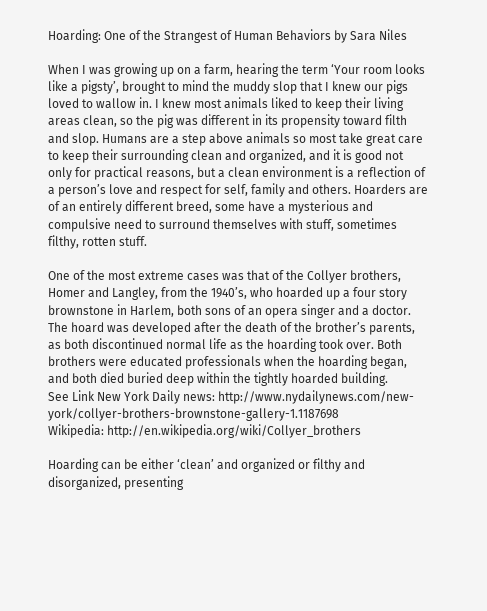Hoarding: One of the Strangest of Human Behaviors by Sara Niles

When I was growing up on a farm, hearing the term ‘Your room looks like a pigsty’, brought to mind the muddy slop that I knew our pigs loved to wallow in. I knew most animals liked to keep their living areas clean, so the pig was different in its propensity toward filth and slop. Humans are a step above animals so most take great care to keep their surrounding clean and organized, and it is good not only for practical reasons, but a clean environment is a reflection of a person’s love and respect for self, family and others. Hoarders are of an entirely different breed, some have a mysterious and compulsive need to surround themselves with stuff, sometimes filthy, rotten stuff.

One of the most extreme cases was that of the Collyer brothers, Homer and Langley, from the 1940’s, who hoarded up a four story brownstone in Harlem, both sons of an opera singer and a doctor. The hoard was developed after the death of the brother’s parents, as both discontinued normal life as the hoarding took over. Both brothers were educated professionals when the hoarding began, and both died buried deep within the tightly hoarded building.
See Link New York Daily news: http://www.nydailynews.com/new-york/collyer-brothers-brownstone-gallery-1.1187698
Wikipedia: http://en.wikipedia.org/wiki/Collyer_brothers

Hoarding can be either ‘clean’ and organized or filthy and disorganized, presenting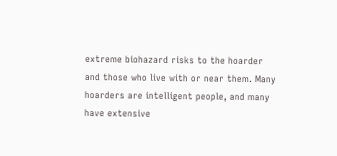extreme biohazard risks to the hoarder and those who live with or near them. Many hoarders are intelligent people, and many have extensive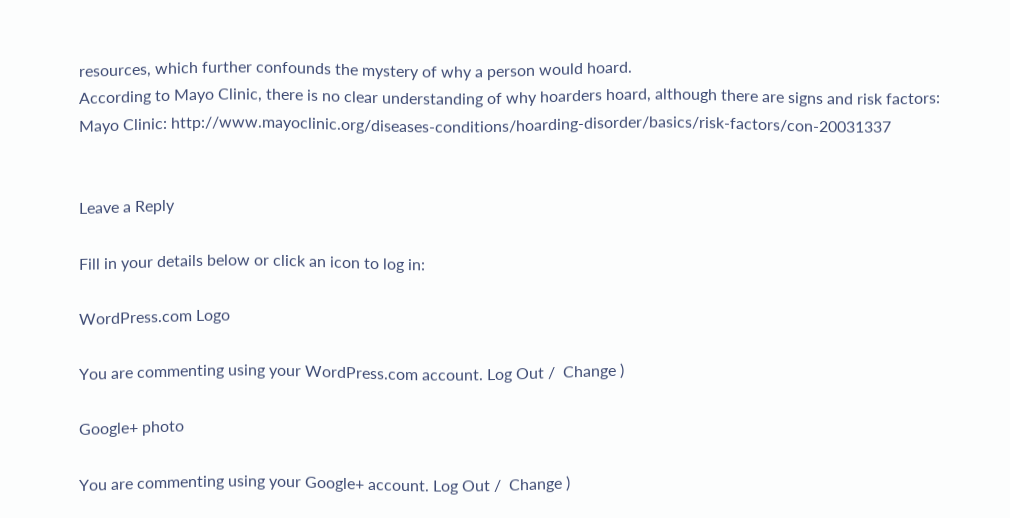resources, which further confounds the mystery of why a person would hoard.
According to Mayo Clinic, there is no clear understanding of why hoarders hoard, although there are signs and risk factors:
Mayo Clinic: http://www.mayoclinic.org/diseases-conditions/hoarding-disorder/basics/risk-factors/con-20031337


Leave a Reply

Fill in your details below or click an icon to log in:

WordPress.com Logo

You are commenting using your WordPress.com account. Log Out /  Change )

Google+ photo

You are commenting using your Google+ account. Log Out /  Change )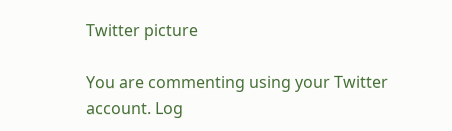Twitter picture

You are commenting using your Twitter account. Log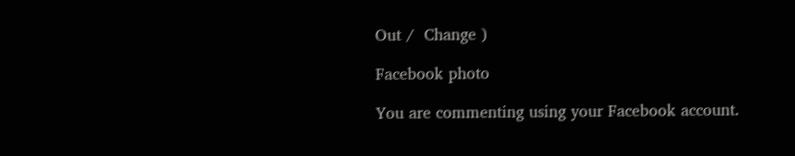Out /  Change )

Facebook photo

You are commenting using your Facebook account.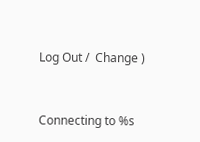Log Out /  Change )


Connecting to %s